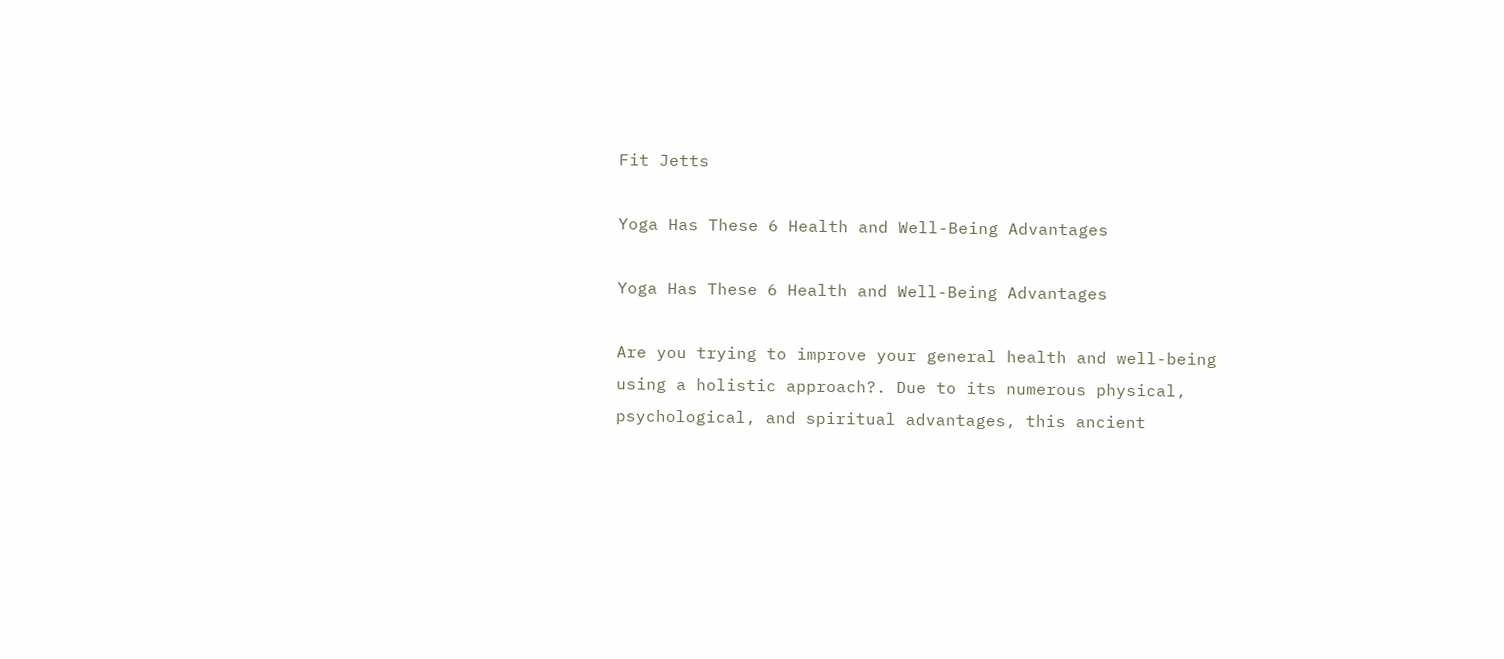Fit Jetts

Yoga Has These 6 Health and Well-Being Advantages

Yoga Has These 6 Health and Well-Being Advantages

Are you trying to improve your general health and well-being using a holistic approach?. Due to its numerous physical, psychological, and spiritual advantages, this ancient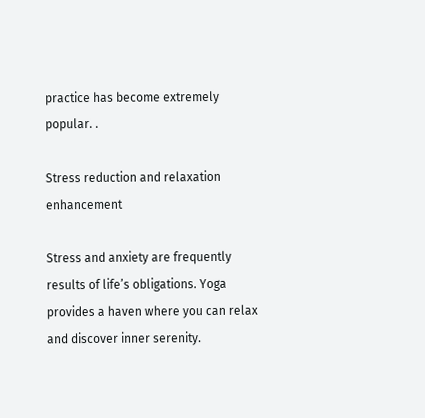practice has become extremely popular. .

Stress reduction and relaxation enhancement

Stress and anxiety are frequently results of life’s obligations. Yoga provides a haven where you can relax and discover inner serenity.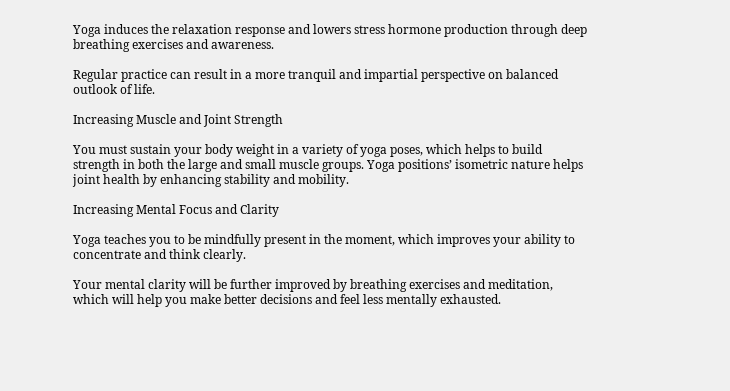Yoga induces the relaxation response and lowers stress hormone production through deep breathing exercises and awareness.

Regular practice can result in a more tranquil and impartial perspective on balanced outlook of life.

Increasing Muscle and Joint Strength

You must sustain your body weight in a variety of yoga poses, which helps to build strength in both the large and small muscle groups. Yoga positions’ isometric nature helps joint health by enhancing stability and mobility.

Increasing Mental Focus and Clarity

Yoga teaches you to be mindfully present in the moment, which improves your ability to concentrate and think clearly.

Your mental clarity will be further improved by breathing exercises and meditation, which will help you make better decisions and feel less mentally exhausted.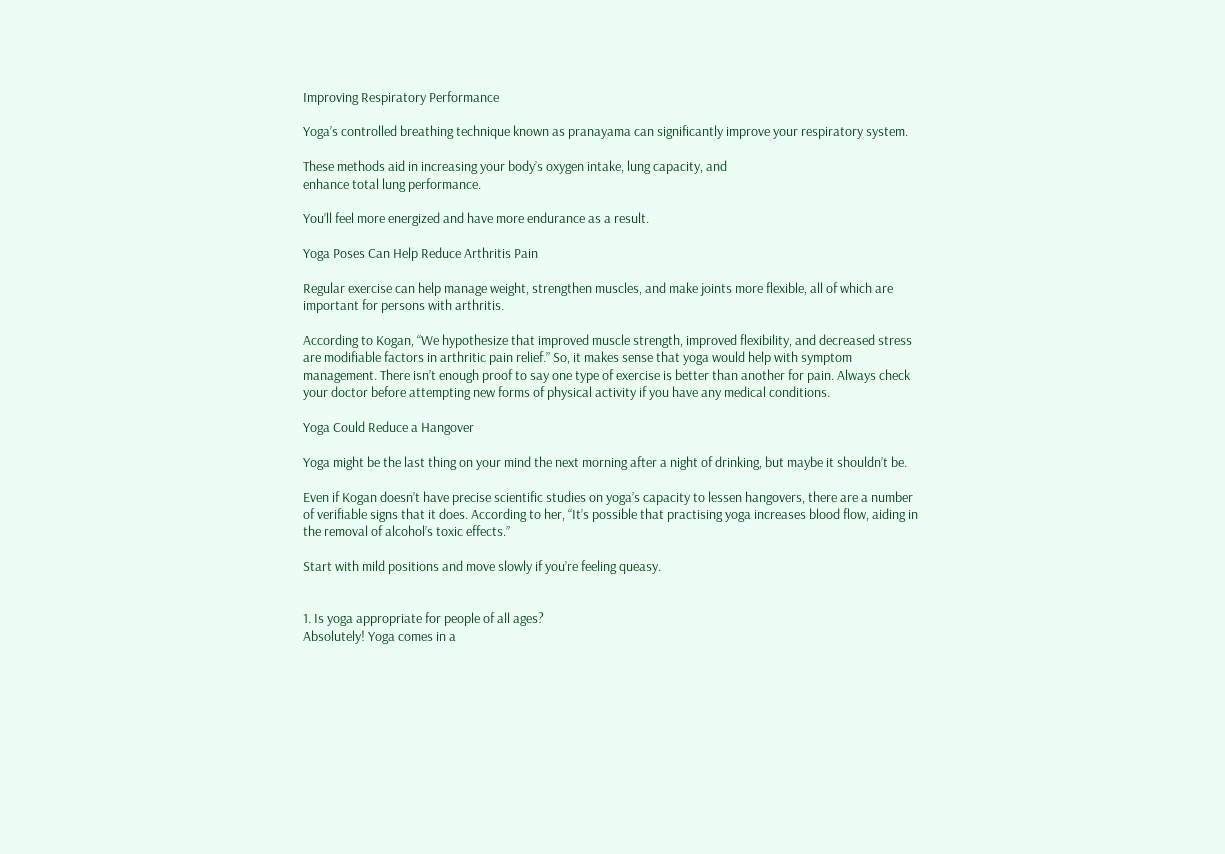Improving Respiratory Performance

Yoga’s controlled breathing technique known as pranayama can significantly improve your respiratory system.

These methods aid in increasing your body’s oxygen intake, lung capacity, and
enhance total lung performance.

You’ll feel more energized and have more endurance as a result.

Yoga Poses Can Help Reduce Arthritis Pain

Regular exercise can help manage weight, strengthen muscles, and make joints more flexible, all of which are important for persons with arthritis.

According to Kogan, “We hypothesize that improved muscle strength, improved flexibility, and decreased stress are modifiable factors in arthritic pain relief.” So, it makes sense that yoga would help with symptom management. There isn’t enough proof to say one type of exercise is better than another for pain. Always check your doctor before attempting new forms of physical activity if you have any medical conditions.

Yoga Could Reduce a Hangover

Yoga might be the last thing on your mind the next morning after a night of drinking, but maybe it shouldn’t be.

Even if Kogan doesn’t have precise scientific studies on yoga’s capacity to lessen hangovers, there are a number of verifiable signs that it does. According to her, “It’s possible that practising yoga increases blood flow, aiding in the removal of alcohol’s toxic effects.”

Start with mild positions and move slowly if you’re feeling queasy.


1. Is yoga appropriate for people of all ages?
Absolutely! Yoga comes in a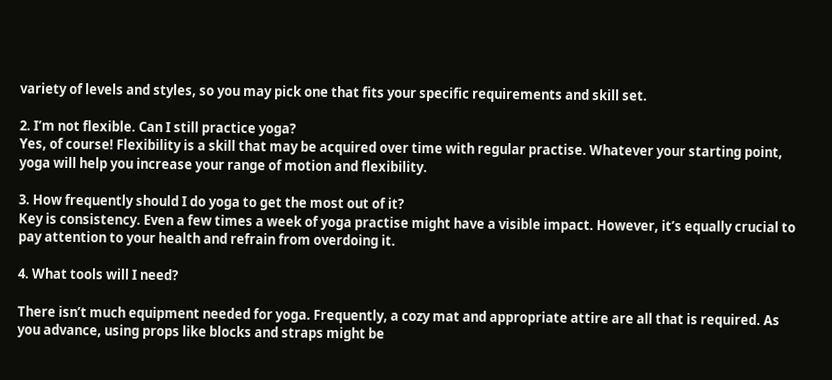variety of levels and styles, so you may pick one that fits your specific requirements and skill set.

2. I’m not flexible. Can I still practice yoga?
Yes, of course! Flexibility is a skill that may be acquired over time with regular practise. Whatever your starting point, yoga will help you increase your range of motion and flexibility.

3. How frequently should I do yoga to get the most out of it?
Key is consistency. Even a few times a week of yoga practise might have a visible impact. However, it’s equally crucial to pay attention to your health and refrain from overdoing it.

4. What tools will I need?

There isn’t much equipment needed for yoga. Frequently, a cozy mat and appropriate attire are all that is required. As you advance, using props like blocks and straps might be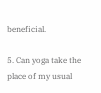beneficial.

5. Can yoga take the place of my usual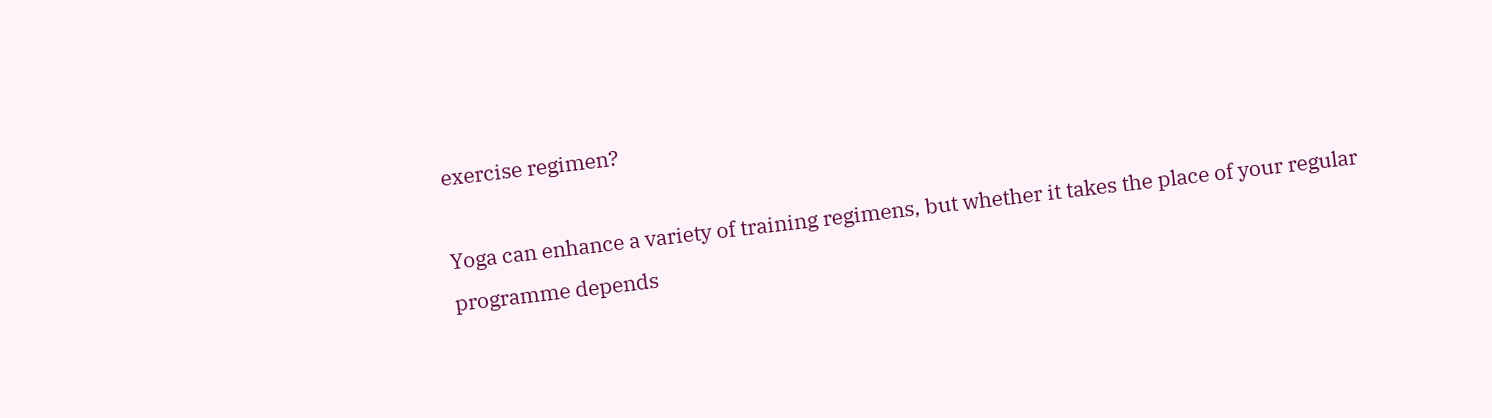exercise regimen?

Yoga can enhance a variety of training regimens, but whether it takes the place of your regular programme depends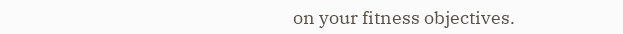on your fitness objectives.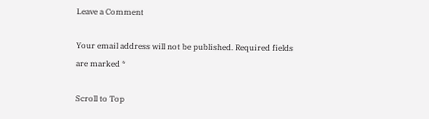Leave a Comment

Your email address will not be published. Required fields are marked *

Scroll to Top